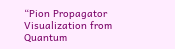“Pion Propagator Visualization from Quantum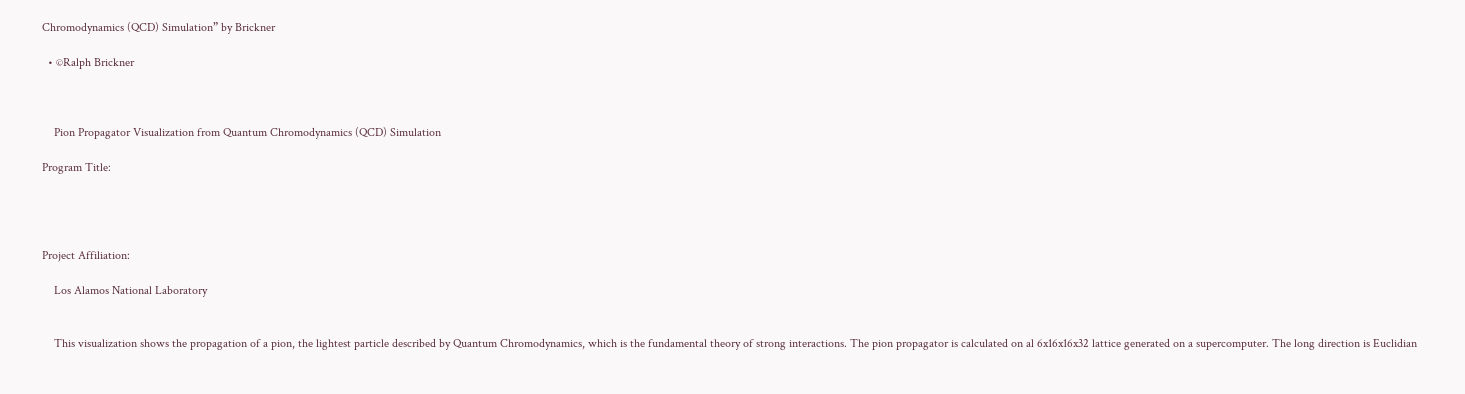Chromodynamics (QCD) Simulation” by Brickner

  • ©Ralph Brickner



    Pion Propagator Visualization from Quantum Chromodynamics (QCD) Simulation

Program Title:




Project Affiliation:

    Los Alamos National Laboratory


    This visualization shows the propagation of a pion, the lightest particle described by Quantum Chromodynamics, which is the fundamental theory of strong interactions. The pion propagator is calculated on al 6x16x16x32 lattice generated on a supercomputer. The long direction is Euclidian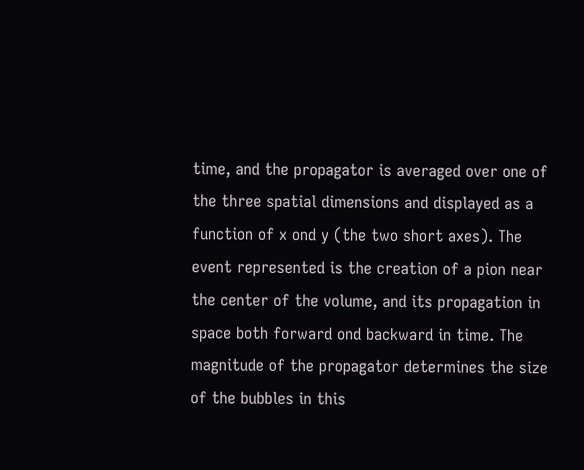time, and the propagator is averaged over one of the three spatial dimensions and displayed as a function of x ond y (the two short axes). The event represented is the creation of a pion near the center of the volume, and its propagation in space both forward ond backward in time. The magnitude of the propagator determines the size of the bubbles in this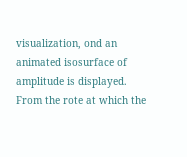visualization, ond an animated isosurface of amplitude is displayed. From the rote at which the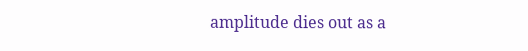amplitude dies out as a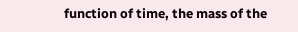function of time, the mass of the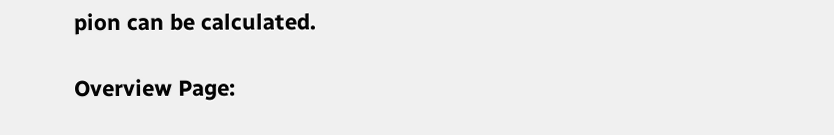pion can be calculated.

Overview Page: